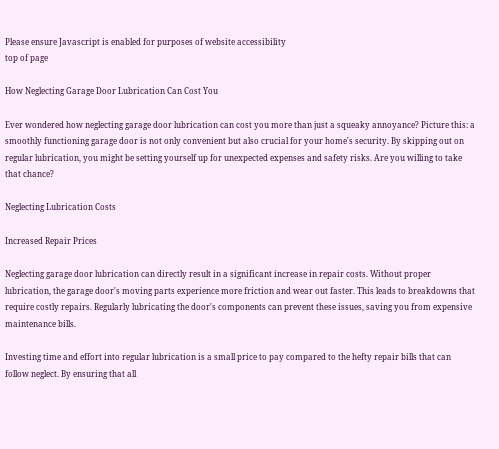Please ensure Javascript is enabled for purposes of website accessibility
top of page

How Neglecting Garage Door Lubrication Can Cost You

Ever wondered how neglecting garage door lubrication can cost you more than just a squeaky annoyance? Picture this: a smoothly functioning garage door is not only convenient but also crucial for your home's security. By skipping out on regular lubrication, you might be setting yourself up for unexpected expenses and safety risks. Are you willing to take that chance?

Neglecting Lubrication Costs

Increased Repair Prices

Neglecting garage door lubrication can directly result in a significant increase in repair costs. Without proper lubrication, the garage door's moving parts experience more friction and wear out faster. This leads to breakdowns that require costly repairs. Regularly lubricating the door's components can prevent these issues, saving you from expensive maintenance bills.

Investing time and effort into regular lubrication is a small price to pay compared to the hefty repair bills that can follow neglect. By ensuring that all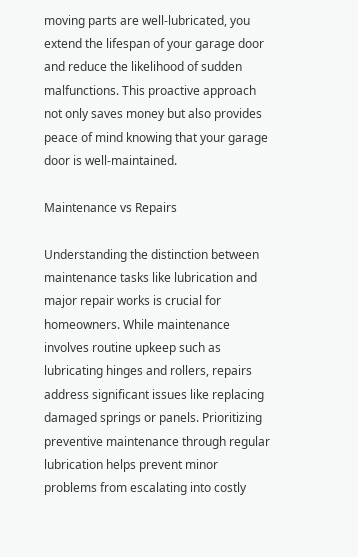moving parts are well-lubricated, you extend the lifespan of your garage door and reduce the likelihood of sudden malfunctions. This proactive approach not only saves money but also provides peace of mind knowing that your garage door is well-maintained.

Maintenance vs Repairs

Understanding the distinction between maintenance tasks like lubrication and major repair works is crucial for homeowners. While maintenance involves routine upkeep such as lubricating hinges and rollers, repairs address significant issues like replacing damaged springs or panels. Prioritizing preventive maintenance through regular lubrication helps prevent minor problems from escalating into costly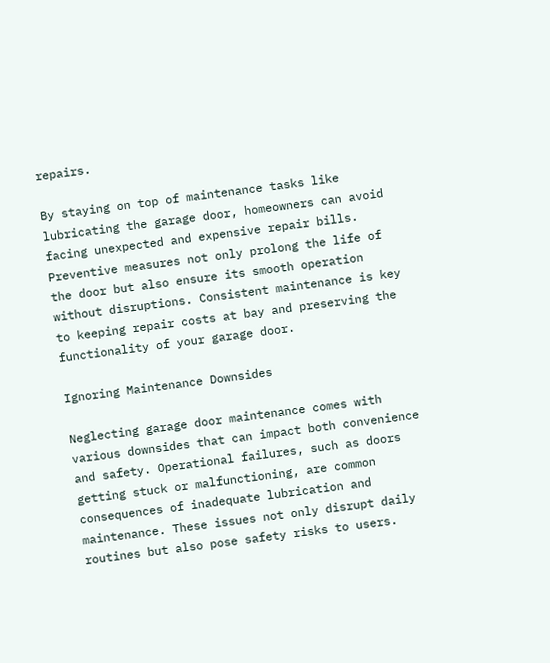repairs.

By staying on top of maintenance tasks like lubricating the garage door, homeowners can avoid facing unexpected and expensive repair bills. Preventive measures not only prolong the life of the door but also ensure its smooth operation without disruptions. Consistent maintenance is key to keeping repair costs at bay and preserving the functionality of your garage door.

Ignoring Maintenance Downsides

Neglecting garage door maintenance comes with various downsides that can impact both convenience and safety. Operational failures, such as doors getting stuck or malfunctioning, are common consequences of inadequate lubrication and maintenance. These issues not only disrupt daily routines but also pose safety risks to users.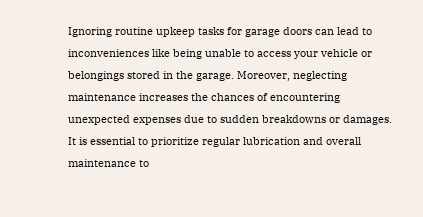Ignoring routine upkeep tasks for garage doors can lead to inconveniences like being unable to access your vehicle or belongings stored in the garage. Moreover, neglecting maintenance increases the chances of encountering unexpected expenses due to sudden breakdowns or damages. It is essential to prioritize regular lubrication and overall maintenance to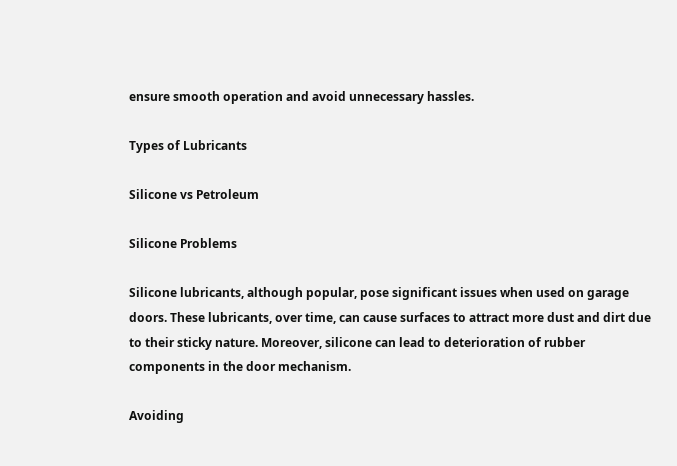ensure smooth operation and avoid unnecessary hassles.

Types of Lubricants

Silicone vs Petroleum

Silicone Problems

Silicone lubricants, although popular, pose significant issues when used on garage doors. These lubricants, over time, can cause surfaces to attract more dust and dirt due to their sticky nature. Moreover, silicone can lead to deterioration of rubber components in the door mechanism.

Avoiding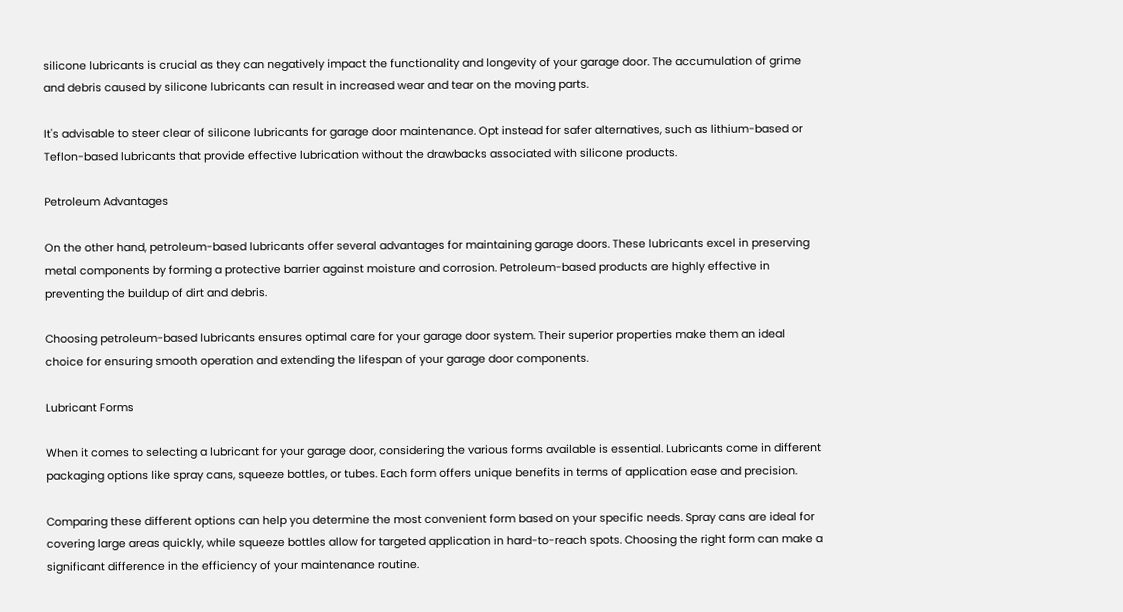silicone lubricants is crucial as they can negatively impact the functionality and longevity of your garage door. The accumulation of grime and debris caused by silicone lubricants can result in increased wear and tear on the moving parts.

It's advisable to steer clear of silicone lubricants for garage door maintenance. Opt instead for safer alternatives, such as lithium-based or Teflon-based lubricants that provide effective lubrication without the drawbacks associated with silicone products.

Petroleum Advantages

On the other hand, petroleum-based lubricants offer several advantages for maintaining garage doors. These lubricants excel in preserving metal components by forming a protective barrier against moisture and corrosion. Petroleum-based products are highly effective in preventing the buildup of dirt and debris.

Choosing petroleum-based lubricants ensures optimal care for your garage door system. Their superior properties make them an ideal choice for ensuring smooth operation and extending the lifespan of your garage door components.

Lubricant Forms

When it comes to selecting a lubricant for your garage door, considering the various forms available is essential. Lubricants come in different packaging options like spray cans, squeeze bottles, or tubes. Each form offers unique benefits in terms of application ease and precision.

Comparing these different options can help you determine the most convenient form based on your specific needs. Spray cans are ideal for covering large areas quickly, while squeeze bottles allow for targeted application in hard-to-reach spots. Choosing the right form can make a significant difference in the efficiency of your maintenance routine.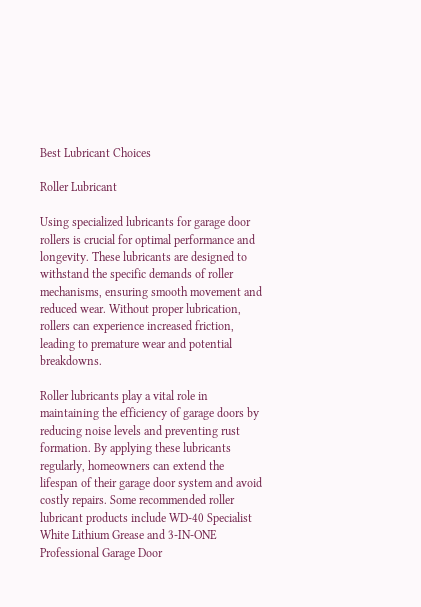Best Lubricant Choices

Roller Lubricant

Using specialized lubricants for garage door rollers is crucial for optimal performance and longevity. These lubricants are designed to withstand the specific demands of roller mechanisms, ensuring smooth movement and reduced wear. Without proper lubrication, rollers can experience increased friction, leading to premature wear and potential breakdowns.

Roller lubricants play a vital role in maintaining the efficiency of garage doors by reducing noise levels and preventing rust formation. By applying these lubricants regularly, homeowners can extend the lifespan of their garage door system and avoid costly repairs. Some recommended roller lubricant products include WD-40 Specialist White Lithium Grease and 3-IN-ONE Professional Garage Door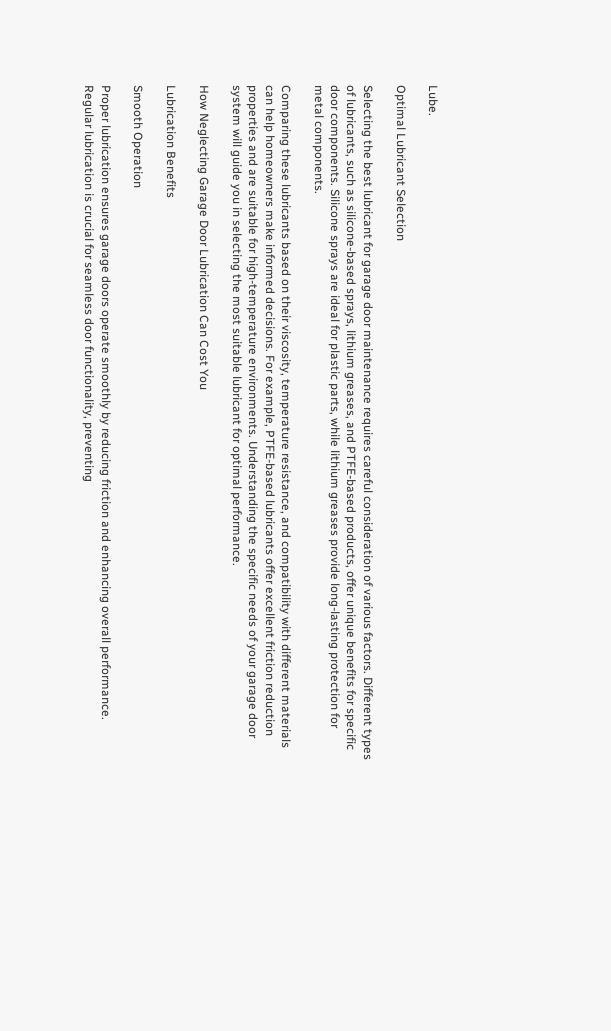Lube.

Optimal Lubricant Selection

Selecting the best lubricant for garage door maintenance requires careful consideration of various factors. Different types of lubricants, such as silicone-based sprays, lithium greases, and PTFE-based products, offer unique benefits for specific door components. Silicone sprays are ideal for plastic parts, while lithium greases provide long-lasting protection for metal components.

Comparing these lubricants based on their viscosity, temperature resistance, and compatibility with different materials can help homeowners make informed decisions. For example, PTFE-based lubricants offer excellent friction reduction properties and are suitable for high-temperature environments. Understanding the specific needs of your garage door system will guide you in selecting the most suitable lubricant for optimal performance.

How Neglecting Garage Door Lubrication Can Cost You

Lubrication Benefits

Smooth Operation

Proper lubrication ensures garage doors operate smoothly by reducing friction and enhancing overall performance. Regular lubrication is crucial for seamless door functionality, preventing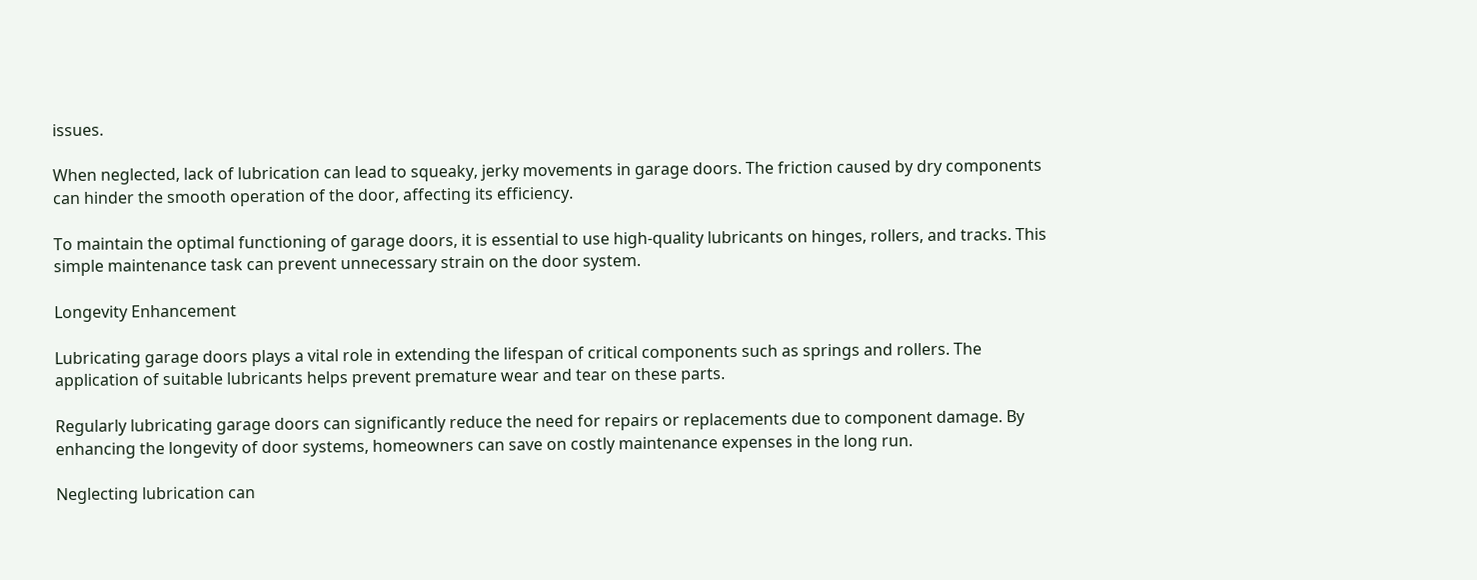issues.

When neglected, lack of lubrication can lead to squeaky, jerky movements in garage doors. The friction caused by dry components can hinder the smooth operation of the door, affecting its efficiency.

To maintain the optimal functioning of garage doors, it is essential to use high-quality lubricants on hinges, rollers, and tracks. This simple maintenance task can prevent unnecessary strain on the door system.

Longevity Enhancement

Lubricating garage doors plays a vital role in extending the lifespan of critical components such as springs and rollers. The application of suitable lubricants helps prevent premature wear and tear on these parts.

Regularly lubricating garage doors can significantly reduce the need for repairs or replacements due to component damage. By enhancing the longevity of door systems, homeowners can save on costly maintenance expenses in the long run.

Neglecting lubrication can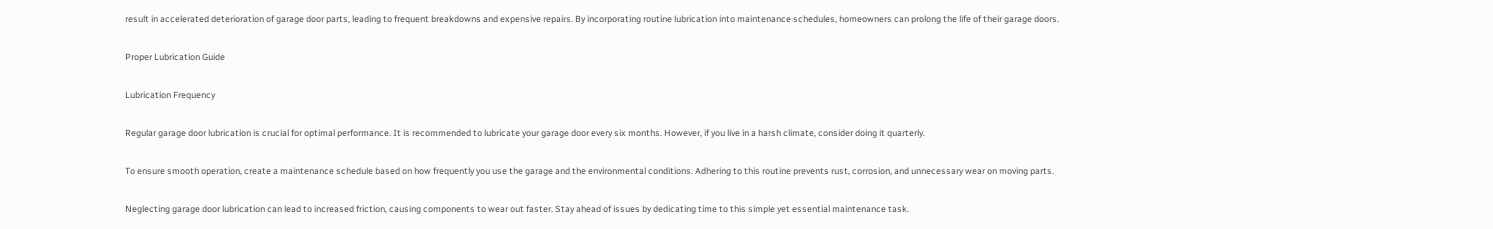result in accelerated deterioration of garage door parts, leading to frequent breakdowns and expensive repairs. By incorporating routine lubrication into maintenance schedules, homeowners can prolong the life of their garage doors.

Proper Lubrication Guide

Lubrication Frequency

Regular garage door lubrication is crucial for optimal performance. It is recommended to lubricate your garage door every six months. However, if you live in a harsh climate, consider doing it quarterly.

To ensure smooth operation, create a maintenance schedule based on how frequently you use the garage and the environmental conditions. Adhering to this routine prevents rust, corrosion, and unnecessary wear on moving parts.

Neglecting garage door lubrication can lead to increased friction, causing components to wear out faster. Stay ahead of issues by dedicating time to this simple yet essential maintenance task.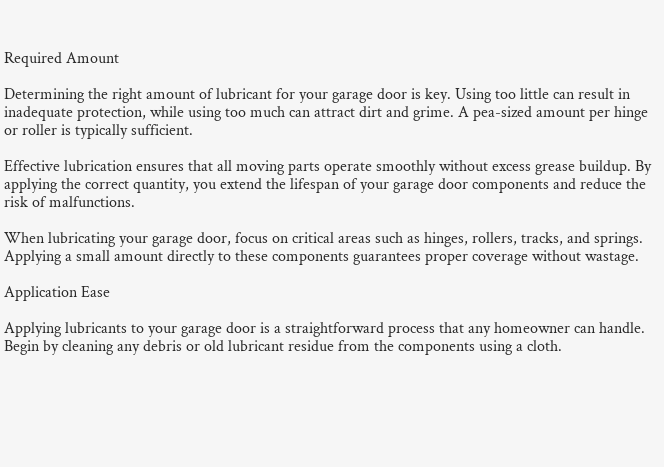Required Amount

Determining the right amount of lubricant for your garage door is key. Using too little can result in inadequate protection, while using too much can attract dirt and grime. A pea-sized amount per hinge or roller is typically sufficient.

Effective lubrication ensures that all moving parts operate smoothly without excess grease buildup. By applying the correct quantity, you extend the lifespan of your garage door components and reduce the risk of malfunctions.

When lubricating your garage door, focus on critical areas such as hinges, rollers, tracks, and springs. Applying a small amount directly to these components guarantees proper coverage without wastage.

Application Ease

Applying lubricants to your garage door is a straightforward process that any homeowner can handle. Begin by cleaning any debris or old lubricant residue from the components using a cloth.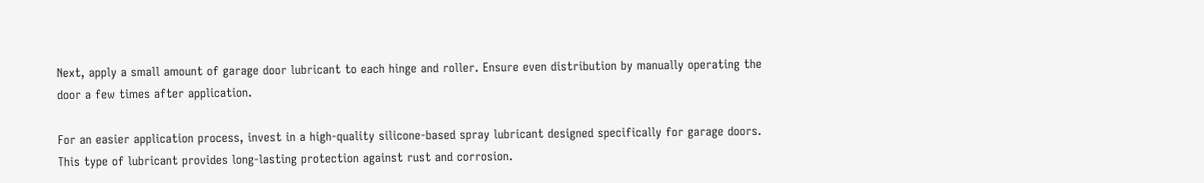Next, apply a small amount of garage door lubricant to each hinge and roller. Ensure even distribution by manually operating the door a few times after application.

For an easier application process, invest in a high-quality silicone-based spray lubricant designed specifically for garage doors. This type of lubricant provides long-lasting protection against rust and corrosion.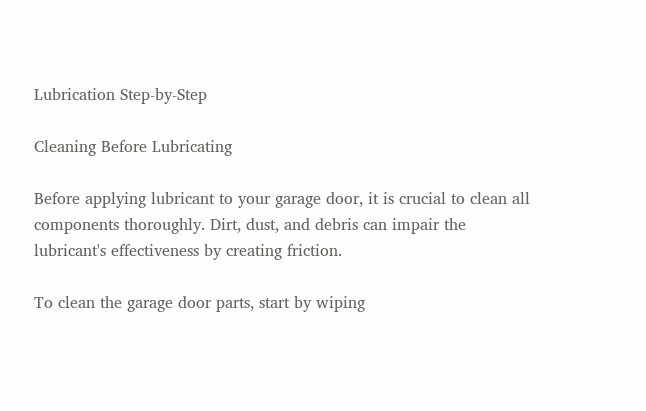Lubrication Step-by-Step

Cleaning Before Lubricating

Before applying lubricant to your garage door, it is crucial to clean all components thoroughly. Dirt, dust, and debris can impair the lubricant's effectiveness by creating friction.

To clean the garage door parts, start by wiping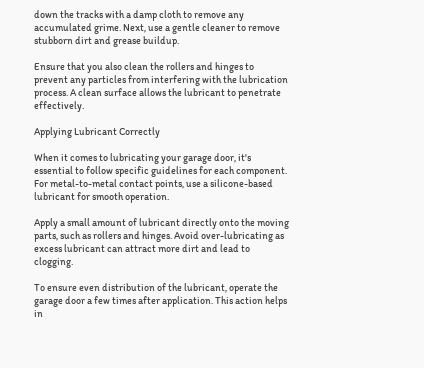down the tracks with a damp cloth to remove any accumulated grime. Next, use a gentle cleaner to remove stubborn dirt and grease buildup.

Ensure that you also clean the rollers and hinges to prevent any particles from interfering with the lubrication process. A clean surface allows the lubricant to penetrate effectively.

Applying Lubricant Correctly

When it comes to lubricating your garage door, it's essential to follow specific guidelines for each component. For metal-to-metal contact points, use a silicone-based lubricant for smooth operation.

Apply a small amount of lubricant directly onto the moving parts, such as rollers and hinges. Avoid over-lubricating as excess lubricant can attract more dirt and lead to clogging.

To ensure even distribution of the lubricant, operate the garage door a few times after application. This action helps in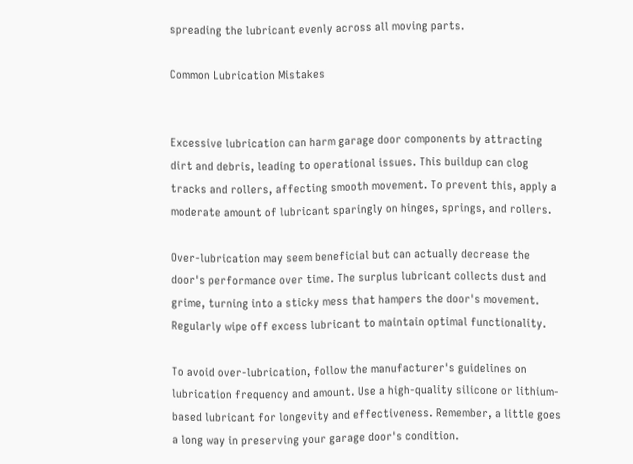spreading the lubricant evenly across all moving parts.

Common Lubrication Mistakes


Excessive lubrication can harm garage door components by attracting dirt and debris, leading to operational issues. This buildup can clog tracks and rollers, affecting smooth movement. To prevent this, apply a moderate amount of lubricant sparingly on hinges, springs, and rollers.

Over-lubrication may seem beneficial but can actually decrease the door's performance over time. The surplus lubricant collects dust and grime, turning into a sticky mess that hampers the door's movement. Regularly wipe off excess lubricant to maintain optimal functionality.

To avoid over-lubrication, follow the manufacturer's guidelines on lubrication frequency and amount. Use a high-quality silicone or lithium-based lubricant for longevity and effectiveness. Remember, a little goes a long way in preserving your garage door's condition.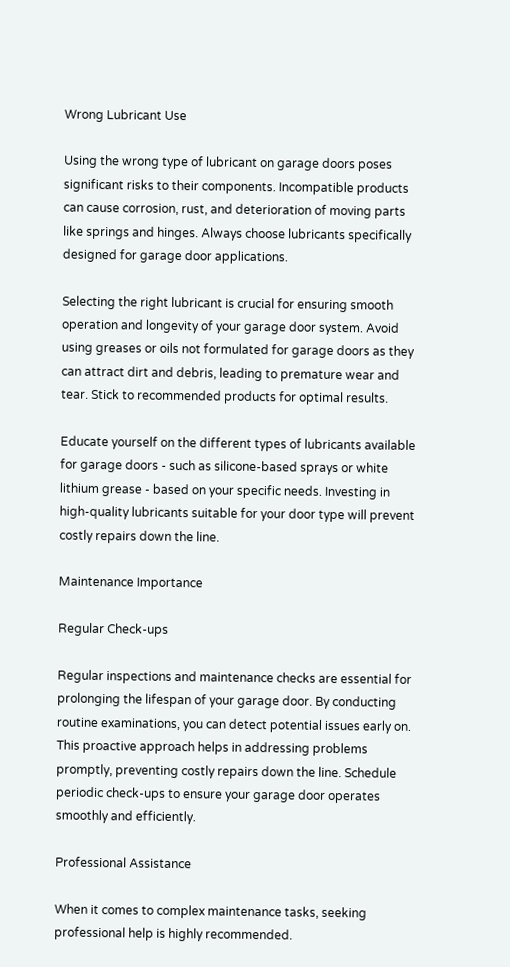Wrong Lubricant Use

Using the wrong type of lubricant on garage doors poses significant risks to their components. Incompatible products can cause corrosion, rust, and deterioration of moving parts like springs and hinges. Always choose lubricants specifically designed for garage door applications.

Selecting the right lubricant is crucial for ensuring smooth operation and longevity of your garage door system. Avoid using greases or oils not formulated for garage doors as they can attract dirt and debris, leading to premature wear and tear. Stick to recommended products for optimal results.

Educate yourself on the different types of lubricants available for garage doors - such as silicone-based sprays or white lithium grease - based on your specific needs. Investing in high-quality lubricants suitable for your door type will prevent costly repairs down the line.

Maintenance Importance

Regular Check-ups

Regular inspections and maintenance checks are essential for prolonging the lifespan of your garage door. By conducting routine examinations, you can detect potential issues early on. This proactive approach helps in addressing problems promptly, preventing costly repairs down the line. Schedule periodic check-ups to ensure your garage door operates smoothly and efficiently.

Professional Assistance

When it comes to complex maintenance tasks, seeking professional help is highly recommended.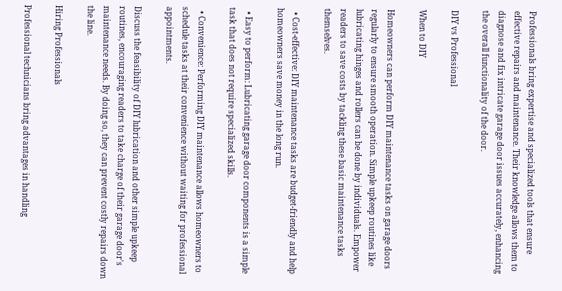Professionals bring expertise and specialized tools that ensure effective repairs and maintenance. Their knowledge allows them to diagnose and fix intricate garage door issues accurately, enhancing the overall functionality of the door.

DIY vs Professional

When to DIY

Homeowners can perform DIY maintenance tasks on garage doors regularly to ensure smooth operation. Simple upkeep routines like lubricating hinges and rollers can be done by individuals. Empower readers to save costs by tackling these basic maintenance tasks themselves.

  • Cost-effective: DIY maintenance tasks are budget-friendly and help homeowners save money in the long run.

  • Easy to perform: Lubricating garage door components is a simple task that does not require specialized skills.

  • Convenience: Performing DIY maintenance allows homeowners to schedule tasks at their convenience without waiting for professional appointments.

Discuss the feasibility of DIY lubrication and other simple upkeep routines, encouraging readers to take charge of their garage door's maintenance needs. By doing so, they can prevent costly repairs down the line.

Hiring Professionals

Professional technicians bring advantages in handling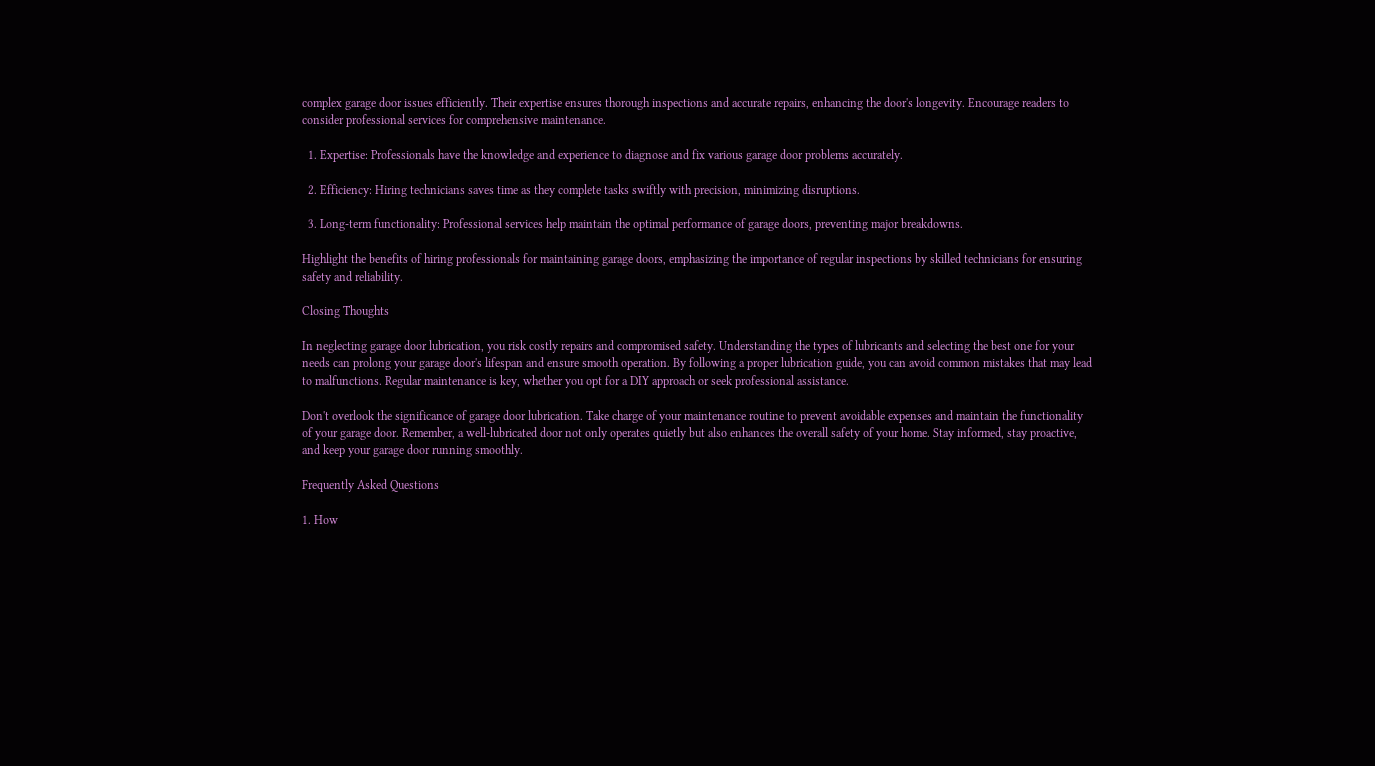complex garage door issues efficiently. Their expertise ensures thorough inspections and accurate repairs, enhancing the door's longevity. Encourage readers to consider professional services for comprehensive maintenance.

  1. Expertise: Professionals have the knowledge and experience to diagnose and fix various garage door problems accurately.

  2. Efficiency: Hiring technicians saves time as they complete tasks swiftly with precision, minimizing disruptions.

  3. Long-term functionality: Professional services help maintain the optimal performance of garage doors, preventing major breakdowns.

Highlight the benefits of hiring professionals for maintaining garage doors, emphasizing the importance of regular inspections by skilled technicians for ensuring safety and reliability.

Closing Thoughts

In neglecting garage door lubrication, you risk costly repairs and compromised safety. Understanding the types of lubricants and selecting the best one for your needs can prolong your garage door's lifespan and ensure smooth operation. By following a proper lubrication guide, you can avoid common mistakes that may lead to malfunctions. Regular maintenance is key, whether you opt for a DIY approach or seek professional assistance.

Don't overlook the significance of garage door lubrication. Take charge of your maintenance routine to prevent avoidable expenses and maintain the functionality of your garage door. Remember, a well-lubricated door not only operates quietly but also enhances the overall safety of your home. Stay informed, stay proactive, and keep your garage door running smoothly.

Frequently Asked Questions

1. How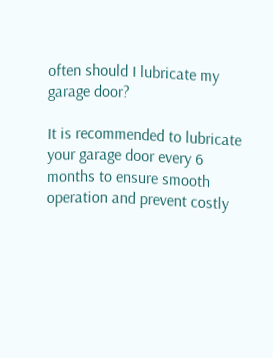often should I lubricate my garage door?

It is recommended to lubricate your garage door every 6 months to ensure smooth operation and prevent costly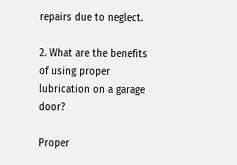repairs due to neglect.

2. What are the benefits of using proper lubrication on a garage door?

Proper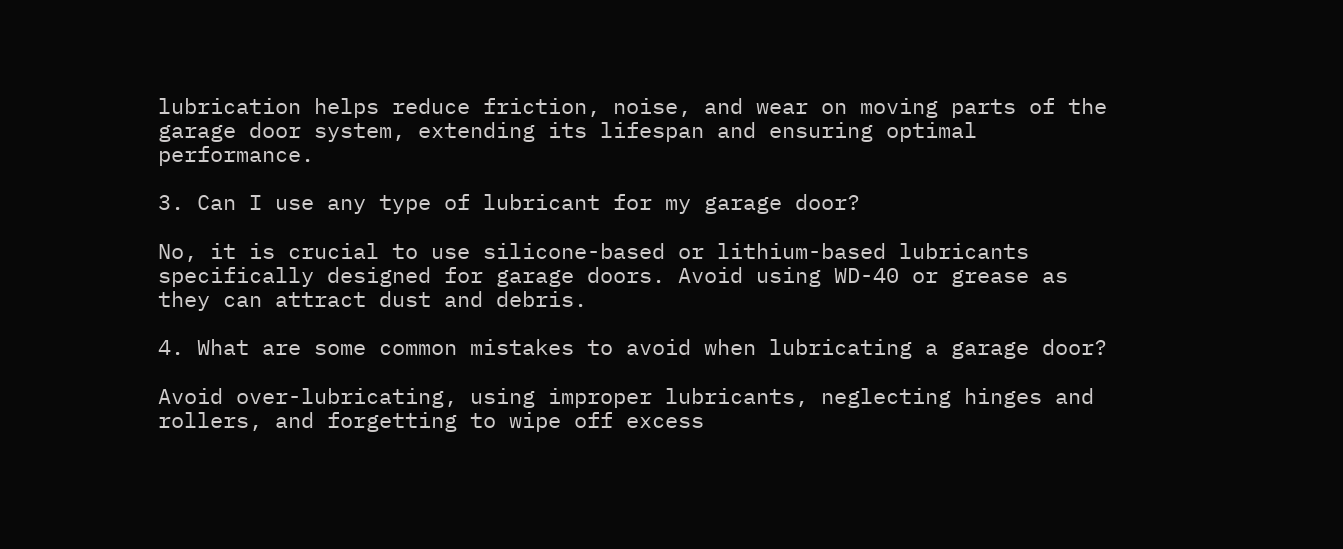lubrication helps reduce friction, noise, and wear on moving parts of the garage door system, extending its lifespan and ensuring optimal performance.

3. Can I use any type of lubricant for my garage door?

No, it is crucial to use silicone-based or lithium-based lubricants specifically designed for garage doors. Avoid using WD-40 or grease as they can attract dust and debris.

4. What are some common mistakes to avoid when lubricating a garage door?

Avoid over-lubricating, using improper lubricants, neglecting hinges and rollers, and forgetting to wipe off excess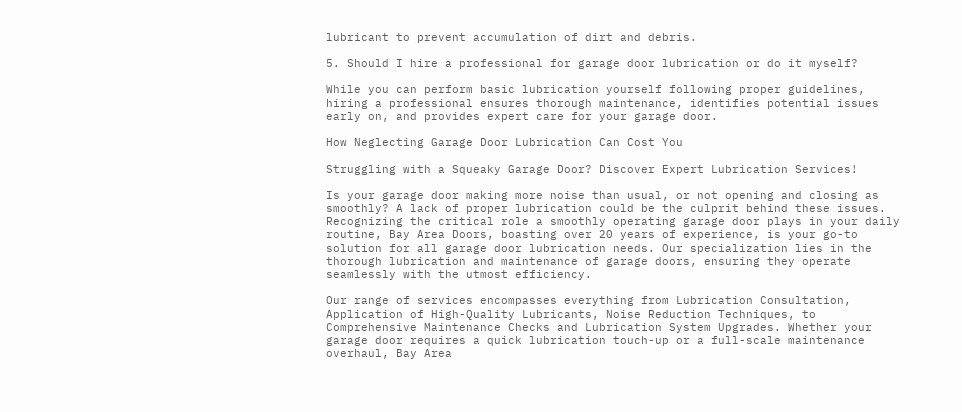lubricant to prevent accumulation of dirt and debris.

5. Should I hire a professional for garage door lubrication or do it myself?

While you can perform basic lubrication yourself following proper guidelines, hiring a professional ensures thorough maintenance, identifies potential issues early on, and provides expert care for your garage door.

How Neglecting Garage Door Lubrication Can Cost You

Struggling with a Squeaky Garage Door? Discover Expert Lubrication Services!

Is your garage door making more noise than usual, or not opening and closing as smoothly? A lack of proper lubrication could be the culprit behind these issues. Recognizing the critical role a smoothly operating garage door plays in your daily routine, Bay Area Doors, boasting over 20 years of experience, is your go-to solution for all garage door lubrication needs. Our specialization lies in the thorough lubrication and maintenance of garage doors, ensuring they operate seamlessly with the utmost efficiency.

Our range of services encompasses everything from Lubrication Consultation, Application of High-Quality Lubricants, Noise Reduction Techniques, to Comprehensive Maintenance Checks and Lubrication System Upgrades. Whether your garage door requires a quick lubrication touch-up or a full-scale maintenance overhaul, Bay Area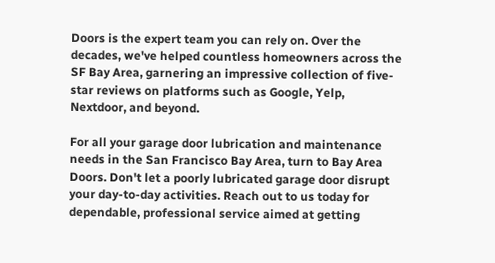Doors is the expert team you can rely on. Over the decades, we've helped countless homeowners across the SF Bay Area, garnering an impressive collection of five-star reviews on platforms such as Google, Yelp, Nextdoor, and beyond.

For all your garage door lubrication and maintenance needs in the San Francisco Bay Area, turn to Bay Area Doors. Don't let a poorly lubricated garage door disrupt your day-to-day activities. Reach out to us today for dependable, professional service aimed at getting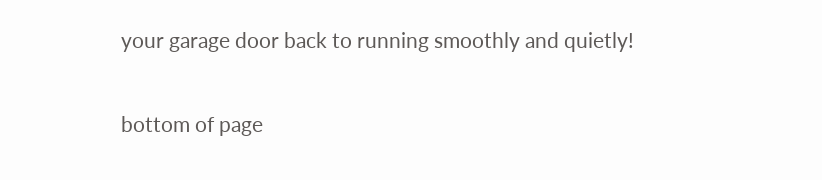your garage door back to running smoothly and quietly!

bottom of page